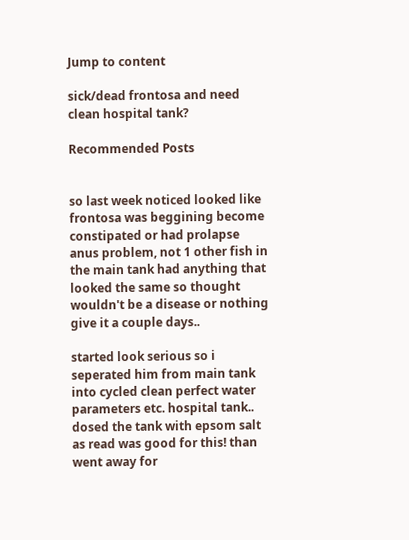Jump to content

sick/dead frontosa and need clean hospital tank?

Recommended Posts


so last week noticed looked like frontosa was beggining become constipated or had prolapse anus problem, not 1 other fish in the main tank had anything that looked the same so thought wouldn't be a disease or nothing give it a couple days..

started look serious so i seperated him from main tank into cycled clean perfect water parameters etc. hospital tank.. dosed the tank with epsom salt as read was good for this! than went away for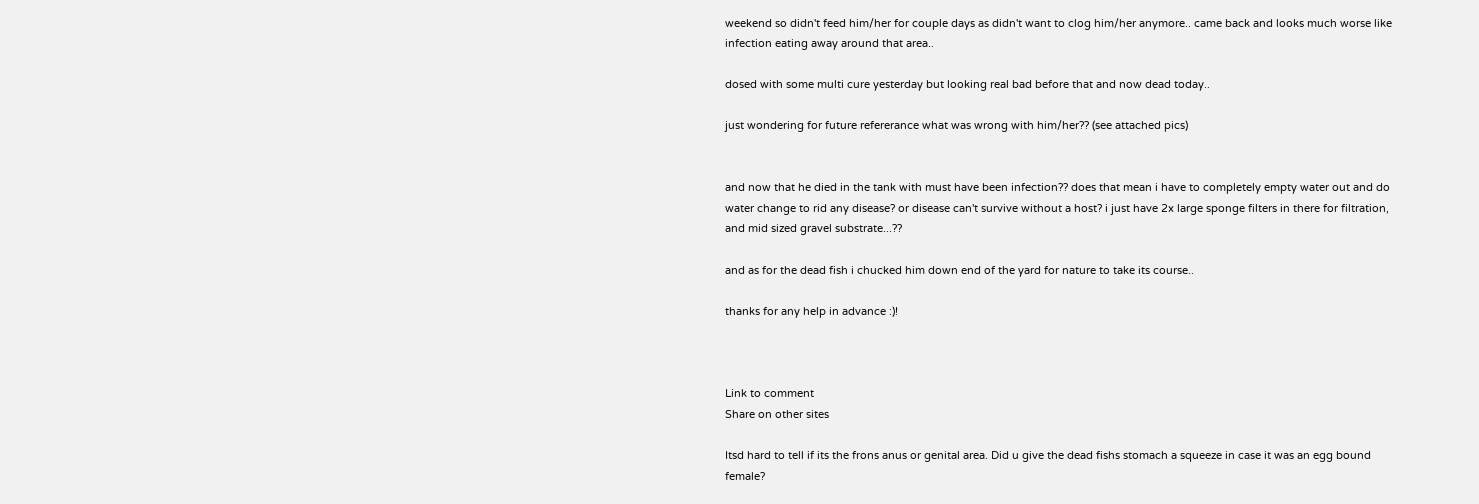weekend so didn't feed him/her for couple days as didn't want to clog him/her anymore.. came back and looks much worse like infection eating away around that area..

dosed with some multi cure yesterday but looking real bad before that and now dead today..

just wondering for future refererance what was wrong with him/her?? (see attached pics)


and now that he died in the tank with must have been infection?? does that mean i have to completely empty water out and do water change to rid any disease? or disease can't survive without a host? i just have 2x large sponge filters in there for filtration, and mid sized gravel substrate...??

and as for the dead fish i chucked him down end of the yard for nature to take its course..

thanks for any help in advance :)!



Link to comment
Share on other sites

Itsd hard to tell if its the frons anus or genital area. Did u give the dead fishs stomach a squeeze in case it was an egg bound female?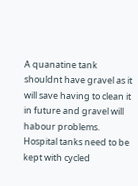A quanatine tank shouldnt have gravel as it will save having to clean it in future and gravel will habour problems. Hospital tanks need to be kept with cycled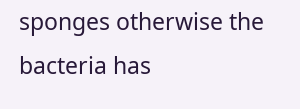sponges otherwise the bacteria has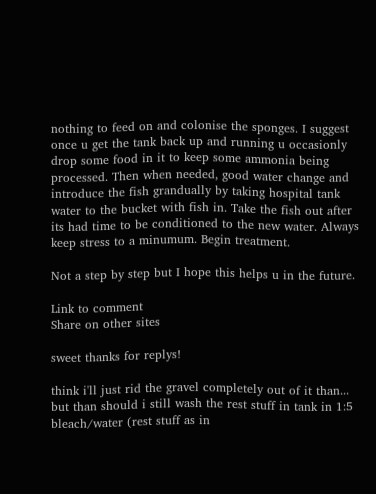nothing to feed on and colonise the sponges. I suggest once u get the tank back up and running u occasionly drop some food in it to keep some ammonia being processed. Then when needed, good water change and introduce the fish grandually by taking hospital tank water to the bucket with fish in. Take the fish out after its had time to be conditioned to the new water. Always keep stress to a minumum. Begin treatment.

Not a step by step but I hope this helps u in the future.

Link to comment
Share on other sites

sweet thanks for replys!

think i'll just rid the gravel completely out of it than... but than should i still wash the rest stuff in tank in 1:5 bleach/water (rest stuff as in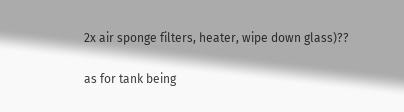2x air sponge filters, heater, wipe down glass)??

as for tank being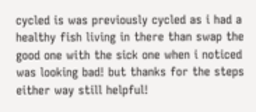cycled is was previously cycled as i had a healthy fish living in there than swap the good one with the sick one when i noticed was looking bad! but thanks for the steps either way still helpful!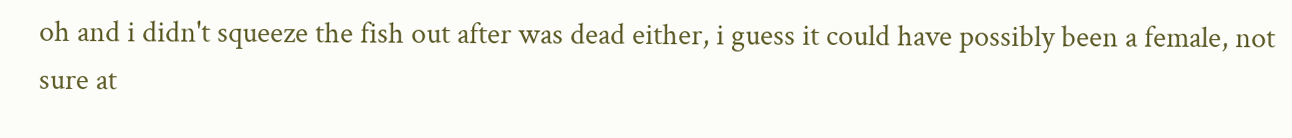oh and i didn't squeeze the fish out after was dead either, i guess it could have possibly been a female, not sure at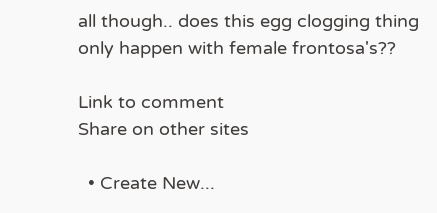all though.. does this egg clogging thing only happen with female frontosa's??

Link to comment
Share on other sites

  • Create New...